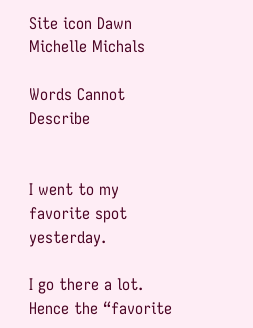Site icon Dawn Michelle Michals

Words Cannot Describe


I went to my favorite spot yesterday.

I go there a lot. Hence the “favorite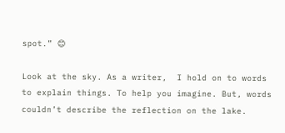spot.” 😊

Look at the sky. As a writer,  I hold on to words to explain things. To help you imagine. But, words couldn’t describe the reflection on the lake.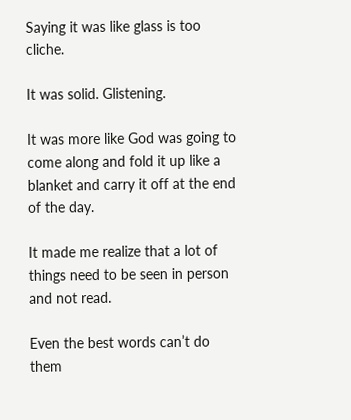Saying it was like glass is too cliche.

It was solid. Glistening.

It was more like God was going to come along and fold it up like a blanket and carry it off at the end of the day.

It made me realize that a lot of things need to be seen in person and not read.

Even the best words can’t do them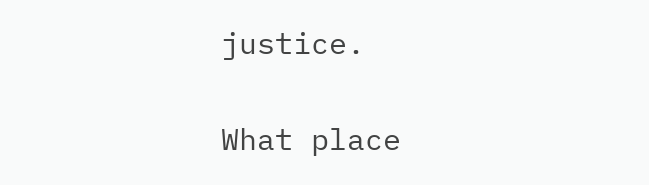justice.

What place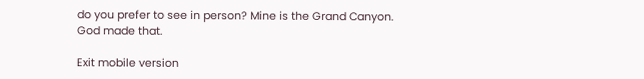do you prefer to see in person? Mine is the Grand Canyon. God made that.

Exit mobile version